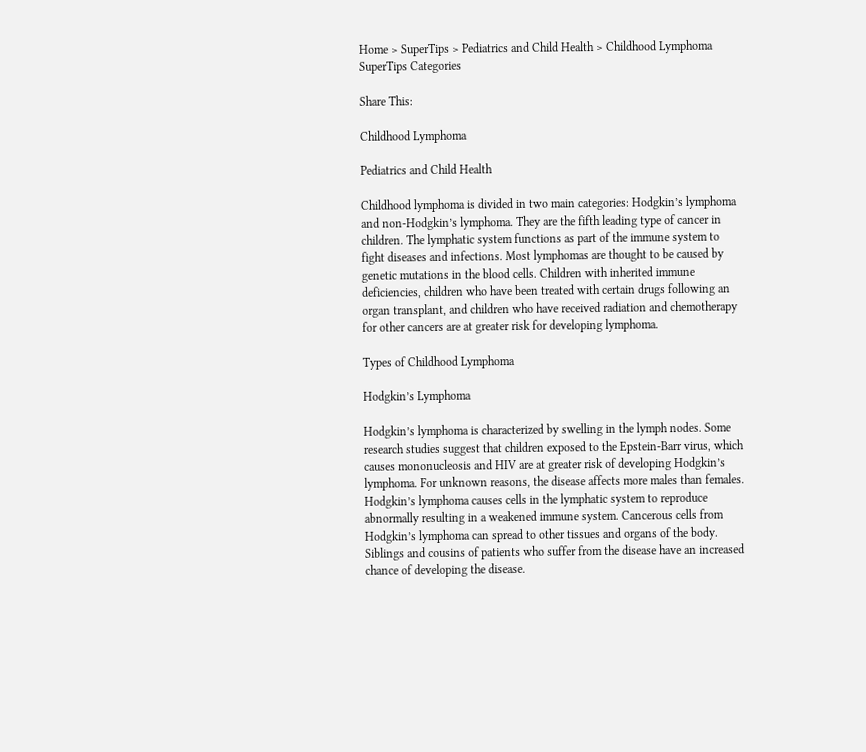Home > SuperTips > Pediatrics and Child Health > Childhood Lymphoma
SuperTips Categories

Share This:

Childhood Lymphoma

Pediatrics and Child Health

Childhood lymphoma is divided in two main categories: Hodgkin’s lymphoma and non-Hodgkin’s lymphoma. They are the fifth leading type of cancer in children. The lymphatic system functions as part of the immune system to fight diseases and infections. Most lymphomas are thought to be caused by genetic mutations in the blood cells. Children with inherited immune deficiencies, children who have been treated with certain drugs following an organ transplant, and children who have received radiation and chemotherapy for other cancers are at greater risk for developing lymphoma.

Types of Childhood Lymphoma

Hodgkin’s Lymphoma

Hodgkin’s lymphoma is characterized by swelling in the lymph nodes. Some research studies suggest that children exposed to the Epstein-Barr virus, which causes mononucleosis and HIV are at greater risk of developing Hodgkin’s lymphoma. For unknown reasons, the disease affects more males than females. Hodgkin’s lymphoma causes cells in the lymphatic system to reproduce abnormally resulting in a weakened immune system. Cancerous cells from Hodgkin’s lymphoma can spread to other tissues and organs of the body. Siblings and cousins of patients who suffer from the disease have an increased chance of developing the disease.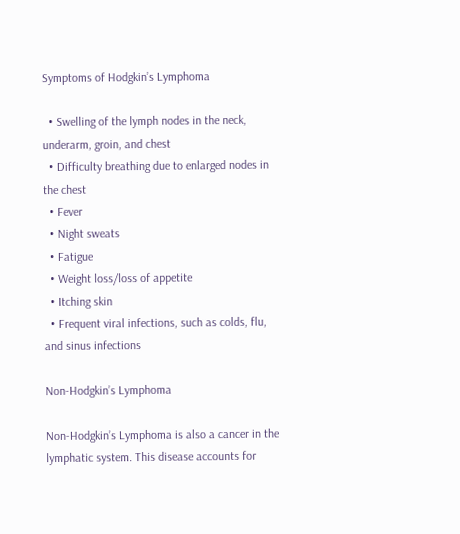Symptoms of Hodgkin’s Lymphoma

  • Swelling of the lymph nodes in the neck, underarm, groin, and chest
  • Difficulty breathing due to enlarged nodes in the chest
  • Fever
  • Night sweats
  • Fatigue
  • Weight loss/loss of appetite
  • Itching skin
  • Frequent viral infections, such as colds, flu, and sinus infections

Non-Hodgkin’s Lymphoma

Non-Hodgkin’s Lymphoma is also a cancer in the lymphatic system. This disease accounts for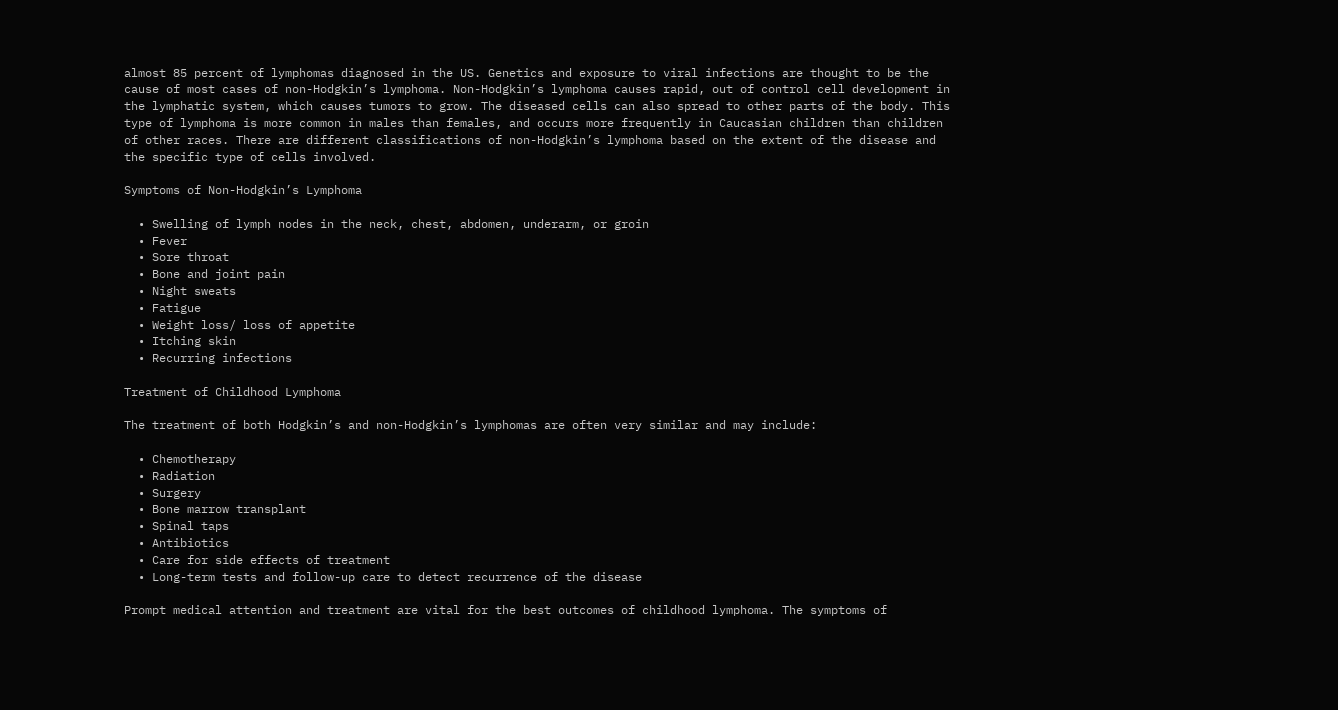almost 85 percent of lymphomas diagnosed in the US. Genetics and exposure to viral infections are thought to be the cause of most cases of non-Hodgkin’s lymphoma. Non-Hodgkin’s lymphoma causes rapid, out of control cell development in the lymphatic system, which causes tumors to grow. The diseased cells can also spread to other parts of the body. This type of lymphoma is more common in males than females, and occurs more frequently in Caucasian children than children of other races. There are different classifications of non-Hodgkin’s lymphoma based on the extent of the disease and the specific type of cells involved.

Symptoms of Non-Hodgkin’s Lymphoma

  • Swelling of lymph nodes in the neck, chest, abdomen, underarm, or groin
  • Fever
  • Sore throat
  • Bone and joint pain
  • Night sweats
  • Fatigue
  • Weight loss/ loss of appetite
  • Itching skin
  • Recurring infections

Treatment of Childhood Lymphoma

The treatment of both Hodgkin’s and non-Hodgkin’s lymphomas are often very similar and may include:

  • Chemotherapy
  • Radiation
  • Surgery
  • Bone marrow transplant
  • Spinal taps
  • Antibiotics
  • Care for side effects of treatment
  • Long-term tests and follow-up care to detect recurrence of the disease

Prompt medical attention and treatment are vital for the best outcomes of childhood lymphoma. The symptoms of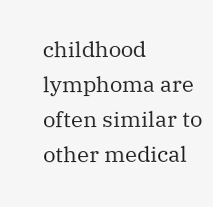childhood lymphoma are often similar to other medical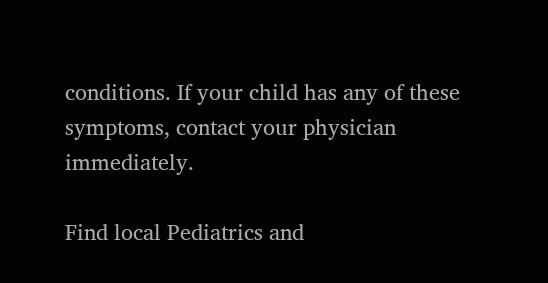conditions. If your child has any of these symptoms, contact your physician immediately.

Find local Pediatrics and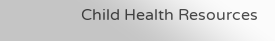Child Health Resources